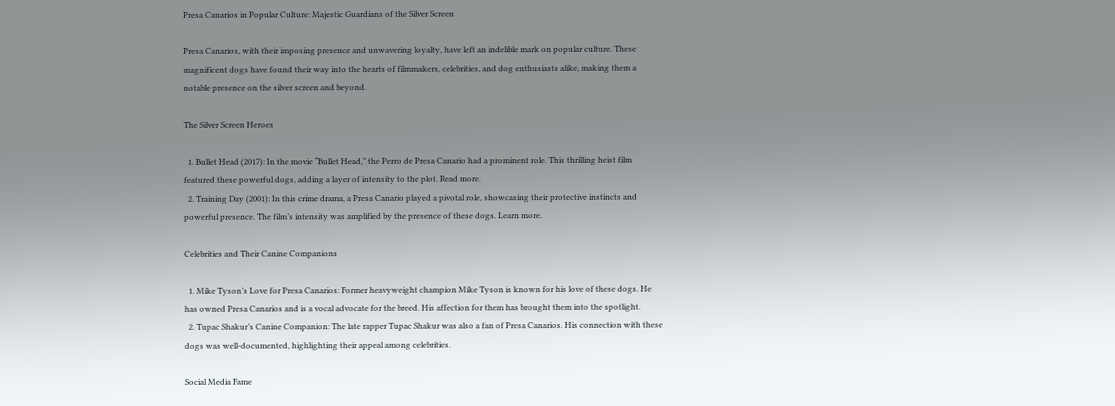Presa Canarios in Popular Culture: Majestic Guardians of the Silver Screen

Presa Canarios, with their imposing presence and unwavering loyalty, have left an indelible mark on popular culture. These magnificent dogs have found their way into the hearts of filmmakers, celebrities, and dog enthusiasts alike, making them a notable presence on the silver screen and beyond.

The Silver Screen Heroes

  1. Bullet Head (2017): In the movie “Bullet Head,” the Perro de Presa Canario had a prominent role. This thrilling heist film featured these powerful dogs, adding a layer of intensity to the plot. Read more.
  2. Training Day (2001): In this crime drama, a Presa Canario played a pivotal role, showcasing their protective instincts and powerful presence. The film’s intensity was amplified by the presence of these dogs. Learn more.

Celebrities and Their Canine Companions

  1. Mike Tyson’s Love for Presa Canarios: Former heavyweight champion Mike Tyson is known for his love of these dogs. He has owned Presa Canarios and is a vocal advocate for the breed. His affection for them has brought them into the spotlight.
  2. Tupac Shakur’s Canine Companion: The late rapper Tupac Shakur was also a fan of Presa Canarios. His connection with these dogs was well-documented, highlighting their appeal among celebrities.

Social Media Fame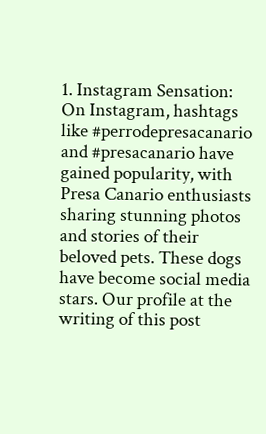1. Instagram Sensation: On Instagram, hashtags like #perrodepresacanario and #presacanario have gained popularity, with Presa Canario enthusiasts sharing stunning photos and stories of their beloved pets. These dogs have become social media stars. Our profile at the writing of this post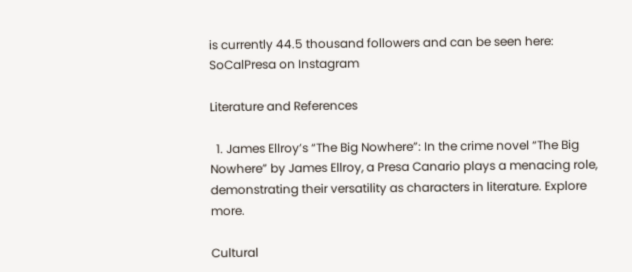is currently 44.5 thousand followers and can be seen here: SoCalPresa on Instagram

Literature and References

  1. James Ellroy’s “The Big Nowhere”: In the crime novel “The Big Nowhere” by James Ellroy, a Presa Canario plays a menacing role, demonstrating their versatility as characters in literature. Explore more.

Cultural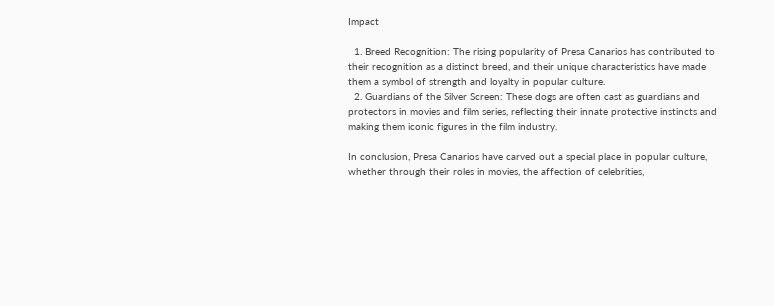Impact

  1. Breed Recognition: The rising popularity of Presa Canarios has contributed to their recognition as a distinct breed, and their unique characteristics have made them a symbol of strength and loyalty in popular culture.
  2. Guardians of the Silver Screen: These dogs are often cast as guardians and protectors in movies and film series, reflecting their innate protective instincts and making them iconic figures in the film industry.

In conclusion, Presa Canarios have carved out a special place in popular culture, whether through their roles in movies, the affection of celebrities,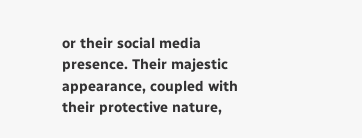or their social media presence. Their majestic appearance, coupled with their protective nature,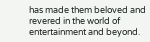has made them beloved and revered in the world of entertainment and beyond.